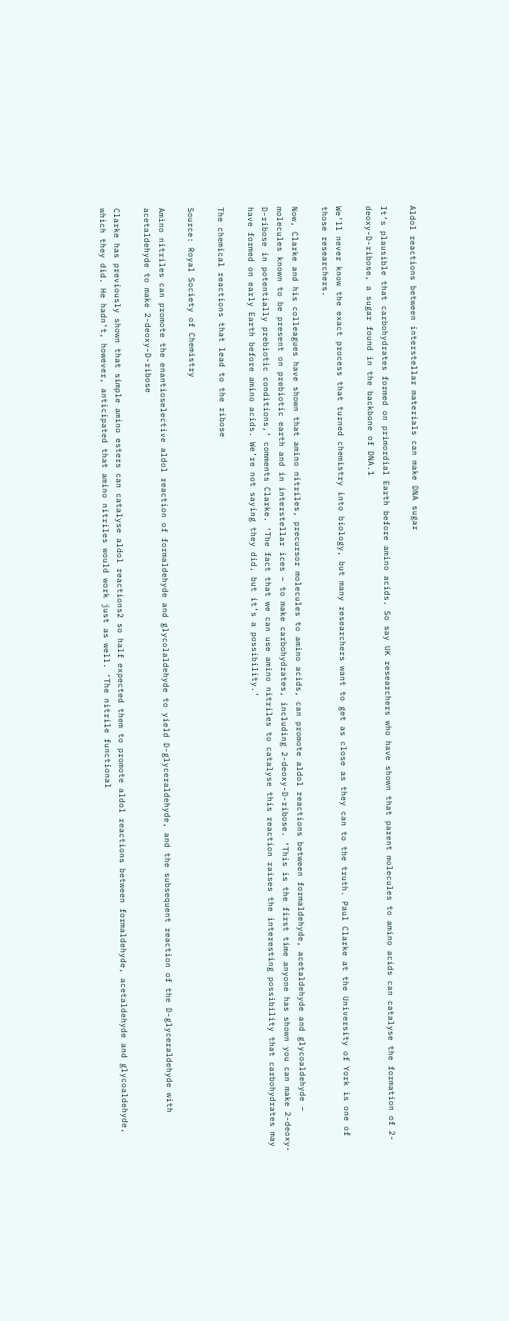Aldol reactions between interstellar materials can make DNA sugar

It’s plausible that carbohydrates formed on primordial Earth before amino acids. So say UK researchers who have shown that parent molecules to amino acids can catalyse the formation of 2-deoxy-D-ribose, a sugar found in the backbone of DNA.1

We’ll never know the exact process that turned chemistry into biology, but many researchers want to get as close as they can to the truth. Paul Clarke at the University of York is one of those researchers.

Now, Clarke and his colleagues have shown that amino nitriles, precursor molecules to amino acids, can promote aldol reactions between formaldehyde, acetaldehyde and glycoaldehyde – molecules known to be present on prebiotic earth and in interstellar ices – to make carbohydrates, including 2-deoxy-D-ribose. ‘This is the first time anyone has shown you can make 2-deoxy-D-ribose in potentially prebiotic conditions,’ comments Clarke. ‘The fact that we can use amino nitriles to catalyse this reaction raises the interesting possibility that carbohydrates may have formed on early Earth before amino acids. We’re not saying they did, but it’s a possibility.’

The chemical reactions that lead to the ribose

Source: Royal Society of Chemistry

Amino nitriles can promote the enantioselective aldol reaction of formaldehyde and glycolaldehyde to yield D-glyceraldehyde, and the subsequent reaction of the D-glyceraldehyde with acetaldehyde to make 2-deoxy-D-ribose

Clarke has previously shown that simple amino esters can catalyse aldol reactions2 so half expected them to promote aldol reactions between formaldehyde, acetaldehyde and glycoaldehyde, which they did. He hadn’t, however, anticipated that amino nitriles would work just as well. ‘The nitrile functional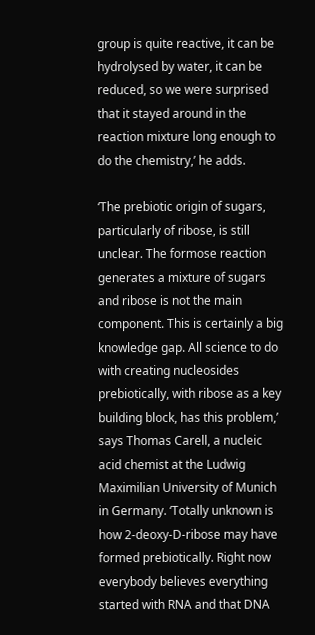group is quite reactive, it can be hydrolysed by water, it can be reduced, so we were surprised that it stayed around in the reaction mixture long enough to do the chemistry,’ he adds.

‘The prebiotic origin of sugars, particularly of ribose, is still unclear. The formose reaction generates a mixture of sugars and ribose is not the main component. This is certainly a big knowledge gap. All science to do with creating nucleosides prebiotically, with ribose as a key building block, has this problem,’ says Thomas Carell, a nucleic acid chemist at the Ludwig Maximilian University of Munich in Germany. ‘Totally unknown is how 2-deoxy-D-ribose may have formed prebiotically. Right now everybody believes everything started with RNA and that DNA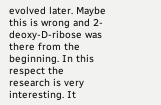evolved later. Maybe this is wrong and 2-deoxy-D-ribose was there from the beginning. In this respect the research is very interesting. It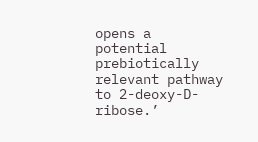opens a potential prebiotically relevant pathway to 2-deoxy-D-ribose.’